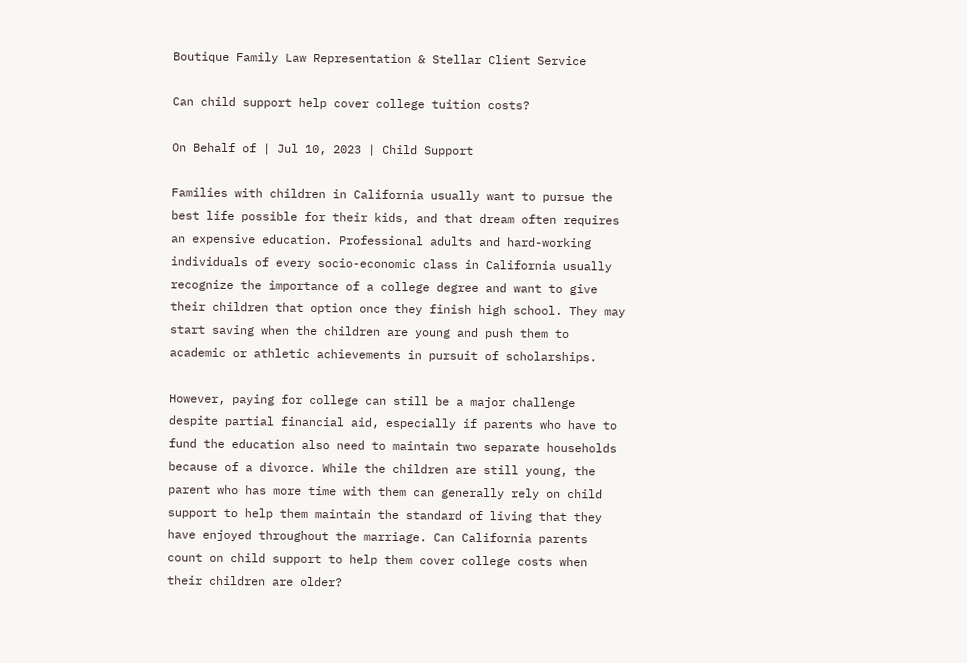Boutique Family Law Representation & Stellar Client Service

Can child support help cover college tuition costs?

On Behalf of | Jul 10, 2023 | Child Support

Families with children in California usually want to pursue the best life possible for their kids, and that dream often requires an expensive education. Professional adults and hard-working individuals of every socio-economic class in California usually recognize the importance of a college degree and want to give their children that option once they finish high school. They may start saving when the children are young and push them to academic or athletic achievements in pursuit of scholarships.

However, paying for college can still be a major challenge despite partial financial aid, especially if parents who have to fund the education also need to maintain two separate households because of a divorce. While the children are still young, the parent who has more time with them can generally rely on child support to help them maintain the standard of living that they have enjoyed throughout the marriage. Can California parents count on child support to help them cover college costs when their children are older?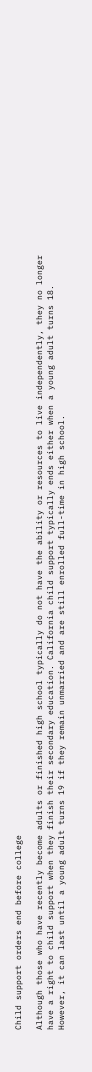Child support orders end before college

Although those who have recently become adults or finished high school typically do not have the ability or resources to live independently, they no longer have a right to child support when they finish their secondary education. California child support typically ends either when a young adult turns 18. However, it can last until a young adult turns 19 if they remain unmarried and are still enrolled full-time in high school.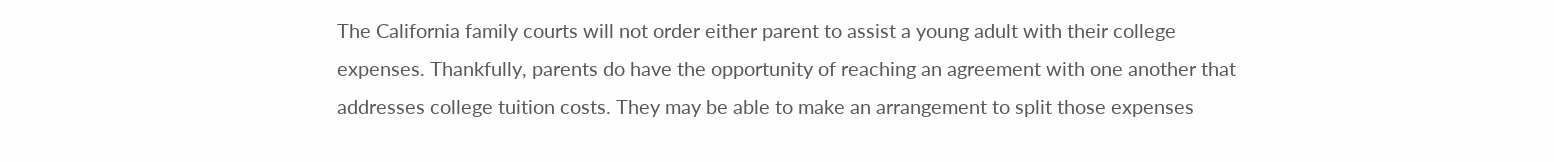The California family courts will not order either parent to assist a young adult with their college expenses. Thankfully, parents do have the opportunity of reaching an agreement with one another that addresses college tuition costs. They may be able to make an arrangement to split those expenses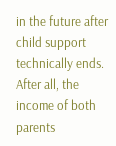in the future after child support technically ends. After all, the income of both parents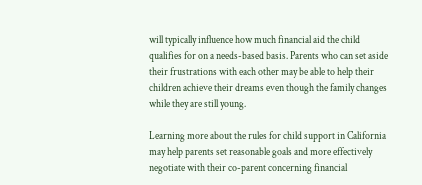will typically influence how much financial aid the child qualifies for on a needs-based basis. Parents who can set aside their frustrations with each other may be able to help their children achieve their dreams even though the family changes while they are still young.

Learning more about the rules for child support in California may help parents set reasonable goals and more effectively negotiate with their co-parent concerning financial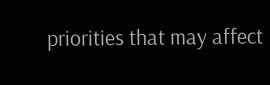priorities that may affect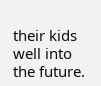their kids well into the future.